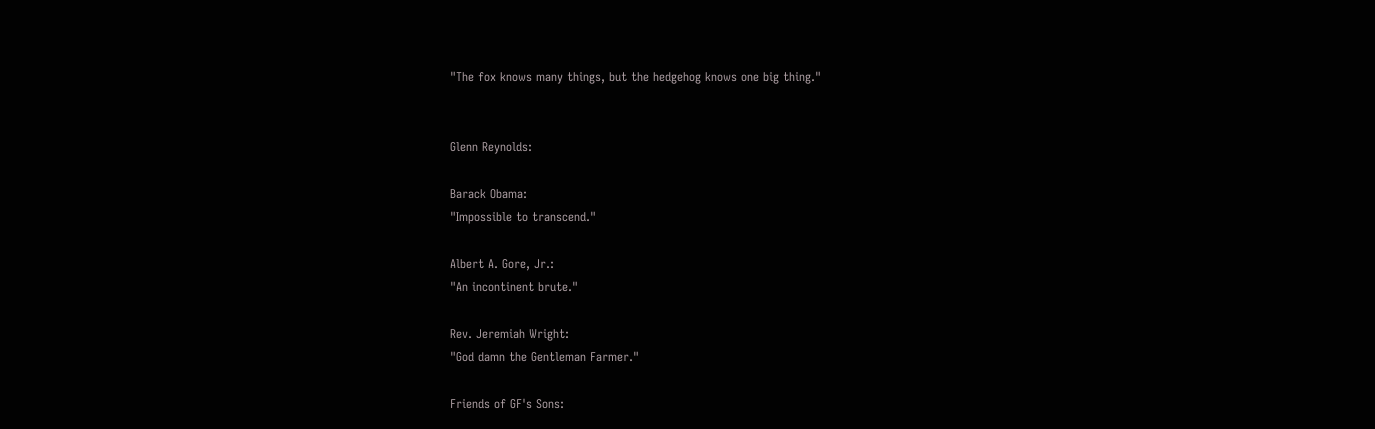"The fox knows many things, but the hedgehog knows one big thing."


Glenn Reynolds:

Barack Obama:
"Impossible to transcend."

Albert A. Gore, Jr.:
"An incontinent brute."

Rev. Jeremiah Wright:
"God damn the Gentleman Farmer."

Friends of GF's Sons: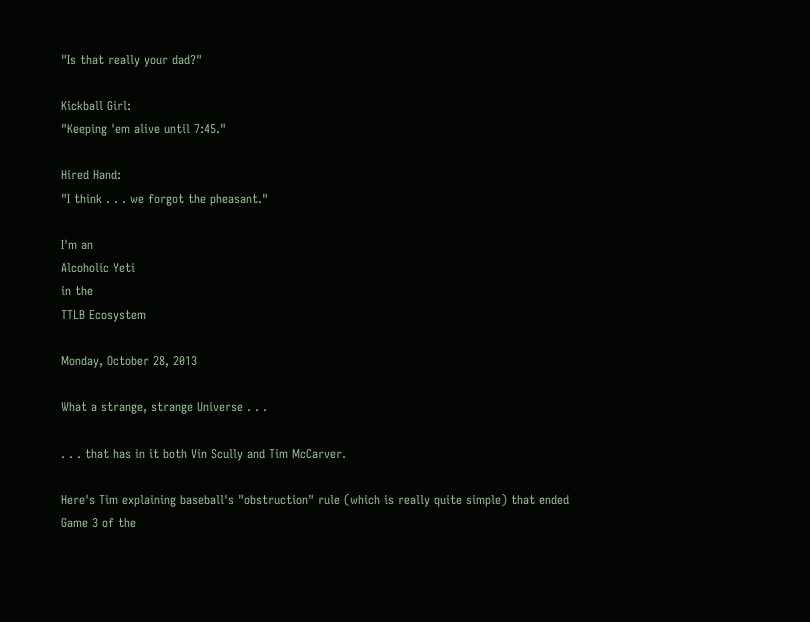"Is that really your dad?"

Kickball Girl:
"Keeping 'em alive until 7:45."

Hired Hand:
"I think . . . we forgot the pheasant."

I'm an
Alcoholic Yeti
in the
TTLB Ecosystem

Monday, October 28, 2013

What a strange, strange Universe . . .

. . . that has in it both Vin Scully and Tim McCarver.

Here's Tim explaining baseball's "obstruction" rule (which is really quite simple) that ended Game 3 of the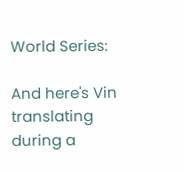World Series:

And here's Vin translating during a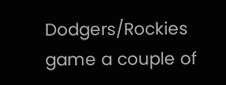Dodgers/Rockies game a couple of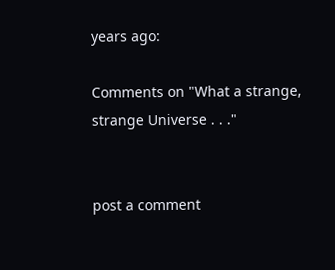years ago:

Comments on "What a strange, strange Universe . . ."


post a comment